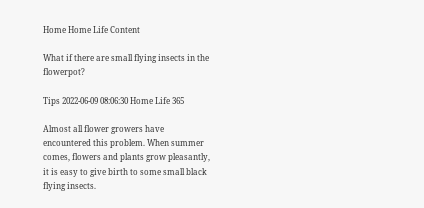Home Home Life Content

What if there are small flying insects in the flowerpot?

Tips 2022-06-09 08:06:30 Home Life 365

Almost all flower growers have encountered this problem. When summer comes, flowers and plants grow pleasantly, it is easy to give birth to some small black flying insects.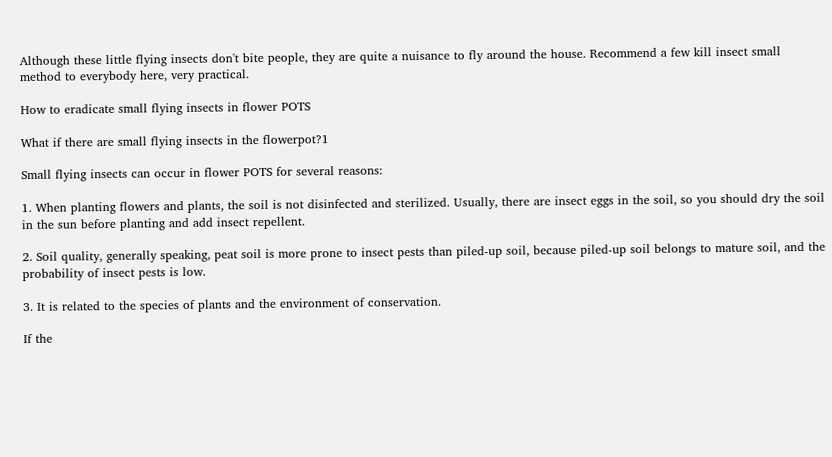Although these little flying insects don't bite people, they are quite a nuisance to fly around the house. Recommend a few kill insect small method to everybody here, very practical.

How to eradicate small flying insects in flower POTS

What if there are small flying insects in the flowerpot?1

Small flying insects can occur in flower POTS for several reasons:

1. When planting flowers and plants, the soil is not disinfected and sterilized. Usually, there are insect eggs in the soil, so you should dry the soil in the sun before planting and add insect repellent.

2. Soil quality, generally speaking, peat soil is more prone to insect pests than piled-up soil, because piled-up soil belongs to mature soil, and the probability of insect pests is low.

3. It is related to the species of plants and the environment of conservation.

If the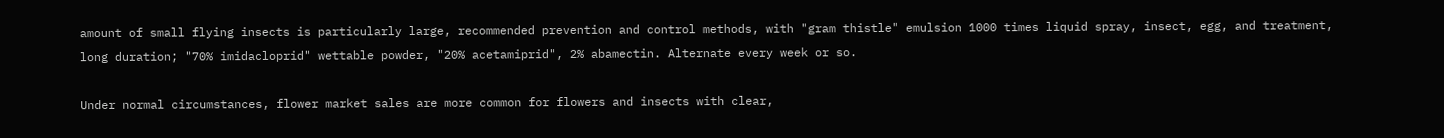amount of small flying insects is particularly large, recommended prevention and control methods, with "gram thistle" emulsion 1000 times liquid spray, insect, egg, and treatment, long duration; "70% imidacloprid" wettable powder, "20% acetamiprid", 2% abamectin. Alternate every week or so.

Under normal circumstances, flower market sales are more common for flowers and insects with clear,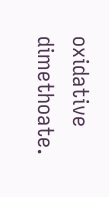oxidative dimethoate.